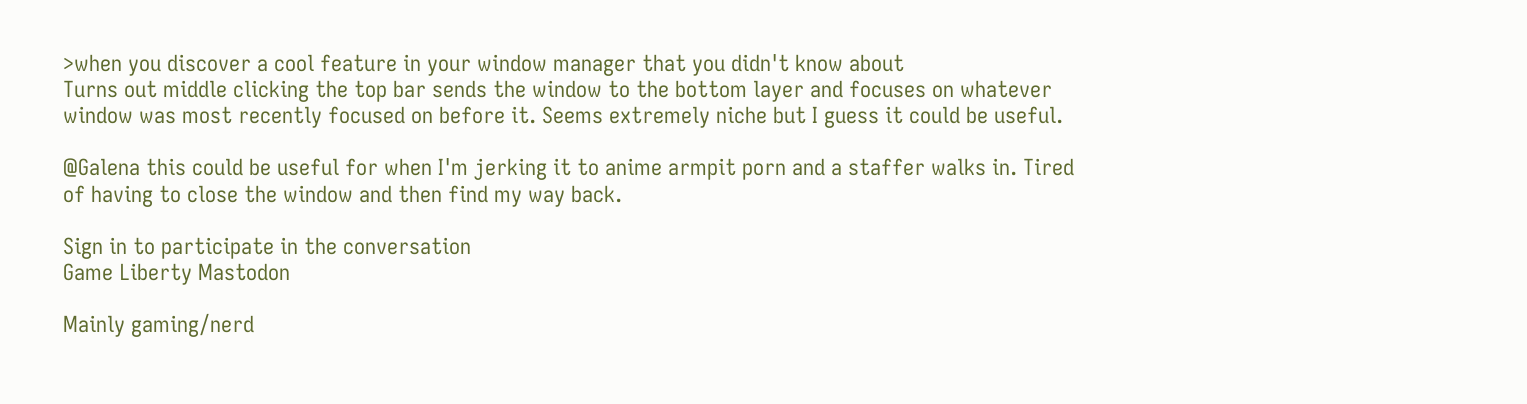>when you discover a cool feature in your window manager that you didn't know about
Turns out middle clicking the top bar sends the window to the bottom layer and focuses on whatever window was most recently focused on before it. Seems extremely niche but I guess it could be useful.

@Galena this could be useful for when I'm jerking it to anime armpit porn and a staffer walks in. Tired of having to close the window and then find my way back.

Sign in to participate in the conversation
Game Liberty Mastodon

Mainly gaming/nerd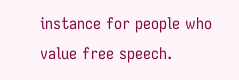instance for people who value free speech.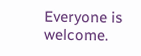Everyone is welcome.